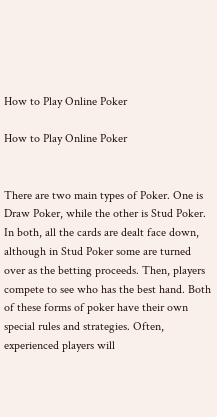How to Play Online Poker

How to Play Online Poker


There are two main types of Poker. One is Draw Poker, while the other is Stud Poker. In both, all the cards are dealt face down, although in Stud Poker some are turned over as the betting proceeds. Then, players compete to see who has the best hand. Both of these forms of poker have their own special rules and strategies. Often, experienced players will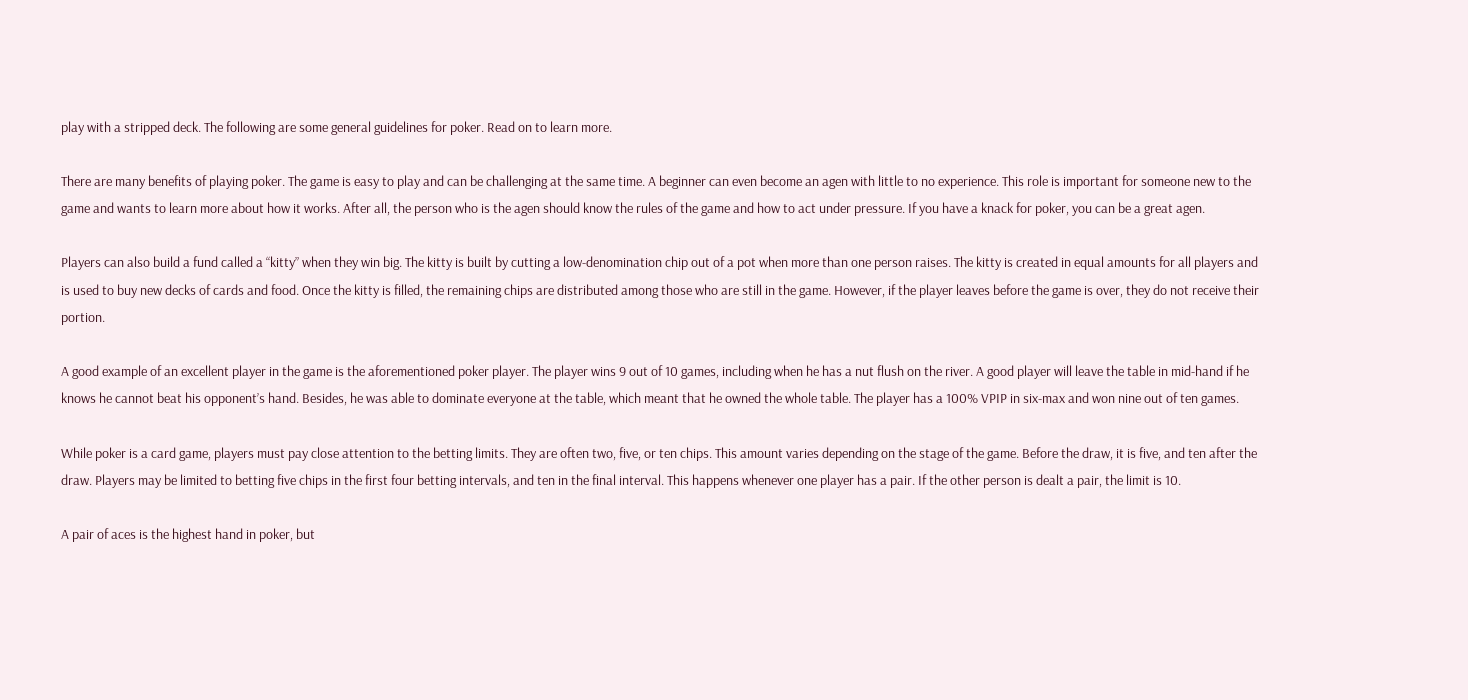play with a stripped deck. The following are some general guidelines for poker. Read on to learn more.

There are many benefits of playing poker. The game is easy to play and can be challenging at the same time. A beginner can even become an agen with little to no experience. This role is important for someone new to the game and wants to learn more about how it works. After all, the person who is the agen should know the rules of the game and how to act under pressure. If you have a knack for poker, you can be a great agen.

Players can also build a fund called a “kitty” when they win big. The kitty is built by cutting a low-denomination chip out of a pot when more than one person raises. The kitty is created in equal amounts for all players and is used to buy new decks of cards and food. Once the kitty is filled, the remaining chips are distributed among those who are still in the game. However, if the player leaves before the game is over, they do not receive their portion.

A good example of an excellent player in the game is the aforementioned poker player. The player wins 9 out of 10 games, including when he has a nut flush on the river. A good player will leave the table in mid-hand if he knows he cannot beat his opponent’s hand. Besides, he was able to dominate everyone at the table, which meant that he owned the whole table. The player has a 100% VPIP in six-max and won nine out of ten games.

While poker is a card game, players must pay close attention to the betting limits. They are often two, five, or ten chips. This amount varies depending on the stage of the game. Before the draw, it is five, and ten after the draw. Players may be limited to betting five chips in the first four betting intervals, and ten in the final interval. This happens whenever one player has a pair. If the other person is dealt a pair, the limit is 10.

A pair of aces is the highest hand in poker, but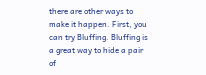there are other ways to make it happen. First, you can try Bluffing. Bluffing is a great way to hide a pair of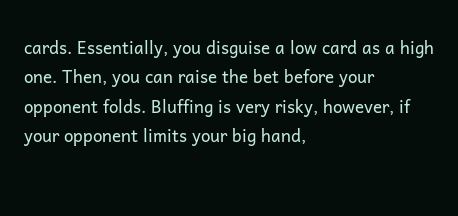cards. Essentially, you disguise a low card as a high one. Then, you can raise the bet before your opponent folds. Bluffing is very risky, however, if your opponent limits your big hand,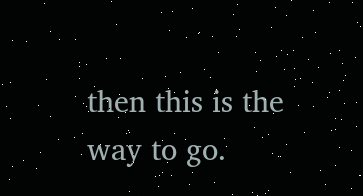then this is the way to go.